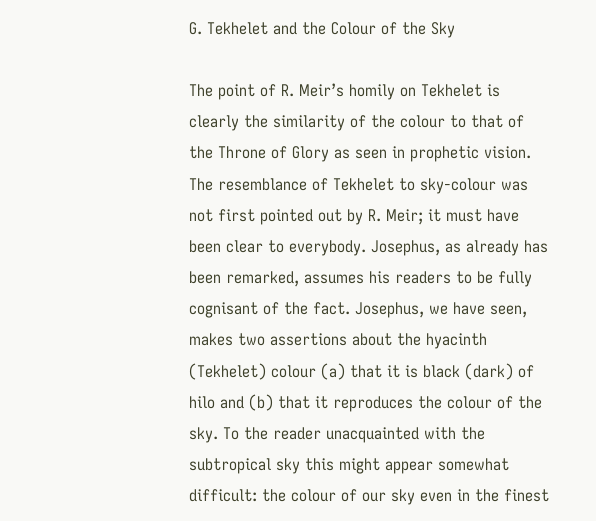G. Tekhelet and the Colour of the Sky

The point of R. Meir’s homily on Tekhelet is clearly the similarity of the colour to that of the Throne of Glory as seen in prophetic vision. The resemblance of Tekhelet to sky-colour was not first pointed out by R. Meir; it must have been clear to everybody. Josephus, as already has been remarked, assumes his readers to be fully cognisant of the fact. Josephus, we have seen, makes two assertions about the hyacinth (Tekhelet) colour (a) that it is black (dark) of hilo and (b) that it reproduces the colour of the sky. To the reader unacquainted with the subtropical sky this might appear somewhat difficult: the colour of our sky even in the finest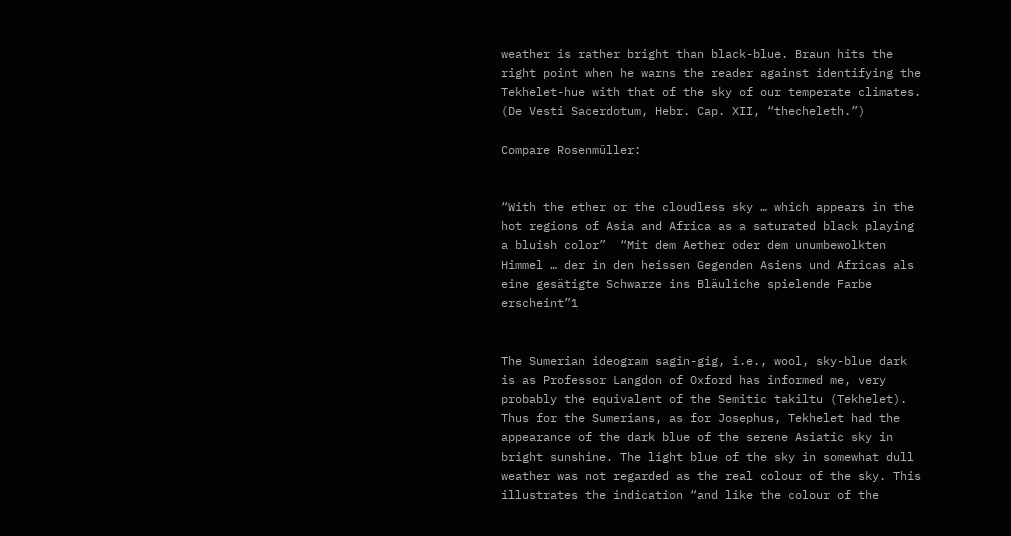weather is rather bright than black-blue. Braun hits the right point when he warns the reader against identifying the Tekhelet-hue with that of the sky of our temperate climates. (De Vesti Sacerdotum, Hebr. Cap. XII, “thecheleth.”)

Compare Rosenmüller:


“With the ether or the cloudless sky … which appears in the hot regions of Asia and Africa as a saturated black playing a bluish color”  “Mit dem Aether oder dem unumbewolkten Himmel … der in den heissen Gegenden Asiens und Africas als eine gesätigte Schwarze ins Bläuliche spielende Farbe erscheint”1


The Sumerian ideogram sagin-gig, i.e., wool, sky-blue dark is as Professor Langdon of Oxford has informed me, very probably the equivalent of the Semitic takiltu (Tekhelet). Thus for the Sumerians, as for Josephus, Tekhelet had the appearance of the dark blue of the serene Asiatic sky in bright sunshine. The light blue of the sky in somewhat dull weather was not regarded as the real colour of the sky. This illustrates the indication “and like the colour of the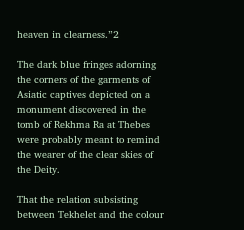heaven in clearness.”2

The dark blue fringes adorning the corners of the garments of Asiatic captives depicted on a monument discovered in the tomb of Rekhma Ra at Thebes were probably meant to remind the wearer of the clear skies of the Deity.

That the relation subsisting between Tekhelet and the colour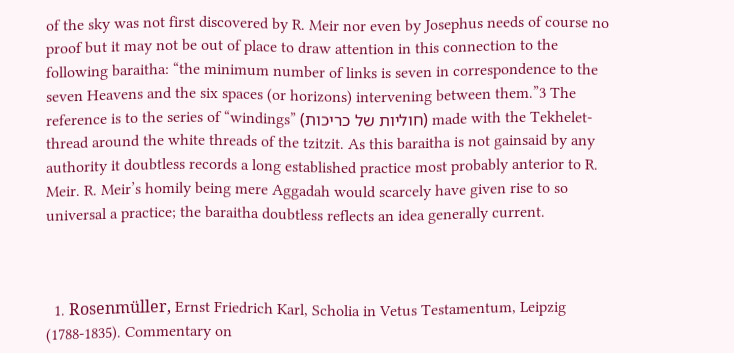of the sky was not first discovered by R. Meir nor even by Josephus needs of course no proof but it may not be out of place to draw attention in this connection to the following baraitha: “the minimum number of links is seven in correspondence to the seven Heavens and the six spaces (or horizons) intervening between them.”3 The reference is to the series of “windings” (חוליות של כריכות) made with the Tekhelet-thread around the white threads of the tzitzit. As this baraitha is not gainsaid by any authority it doubtless records a long established practice most probably anterior to R. Meir. R. Meir’s homily being mere Aggadah would scarcely have given rise to so universal a practice; the baraitha doubtless reflects an idea generally current.



  1. Rosenmüller, Ernst Friedrich Karl, Scholia in Vetus Testamentum, Leipzig (1788-1835). Commentary on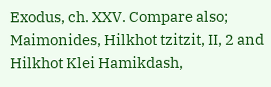Exodus, ch. XXV. Compare also; Maimonides, Hilkhot tzitzit, II, 2 and Hilkhot Klei Hamikdash,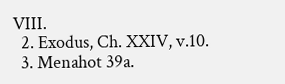VIII.
  2. Exodus, Ch. XXIV, v.10.
  3. Menahot 39a.